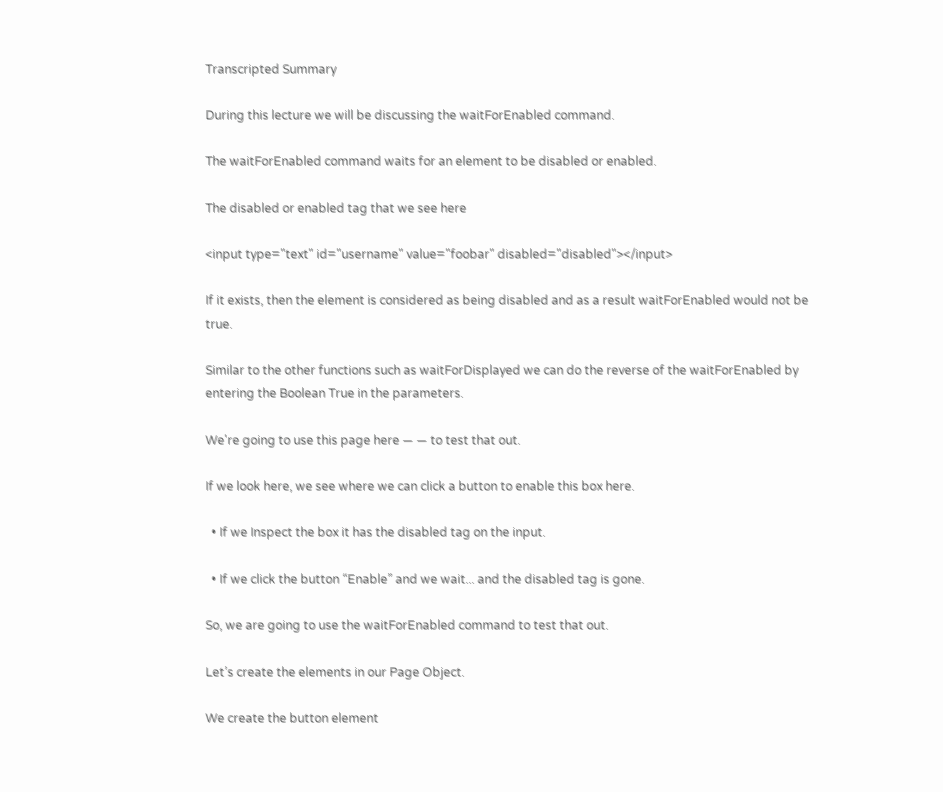Transcripted Summary

During this lecture we will be discussing the waitForEnabled command.

The waitForEnabled command waits for an element to be disabled or enabled.

The disabled or enabled tag that we see here

<input type="text" id="username" value="foobar" disabled="disabled"></input>

If it exists, then the element is considered as being disabled and as a result waitForEnabled would not be true.

Similar to the other functions such as waitForDisplayed we can do the reverse of the waitForEnabled by entering the Boolean True in the parameters.

We're going to use this page here — — to test that out.

If we look here, we see where we can click a button to enable this box here.

  • If we Inspect the box it has the disabled tag on the input.

  • If we click the button “Enable” and we wait... and the disabled tag is gone.

So, we are going to use the waitForEnabled command to test that out.

Let’s create the elements in our Page Object.

We create the button element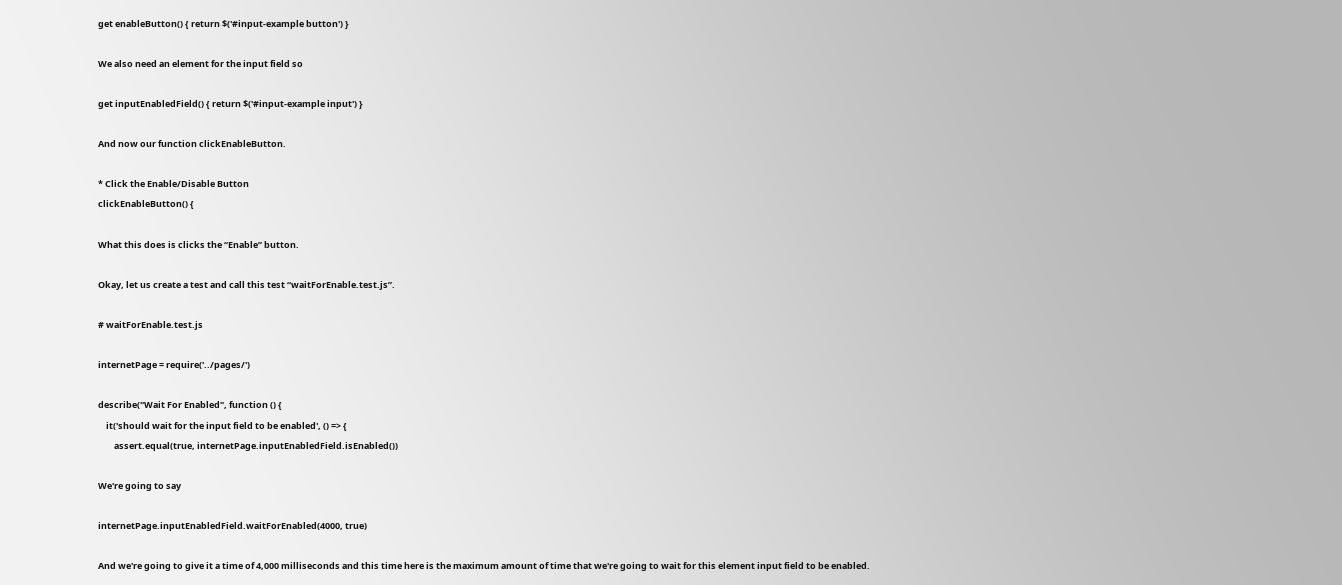get enableButton() { return $('#input-example button') }

We also need an element for the input field so

get inputEnabledField() { return $('#input-example input') }

And now our function clickEnableButton.

* Click the Enable/Disable Button
clickEnableButton() {

What this does is clicks the “Enable” button.

Okay, let us create a test and call this test “waitForEnable.test.js”.

# waitForEnable.test.js

internetPage = require('../pages/')

describe("Wait For Enabled", function () {
    it('should wait for the input field to be enabled', () => {
        assert.equal(true, internetPage.inputEnabledField.isEnabled())

We're going to say

internetPage.inputEnabledField.waitForEnabled(4000, true)

And we're going to give it a time of 4,000 milliseconds and this time here is the maximum amount of time that we're going to wait for this element input field to be enabled.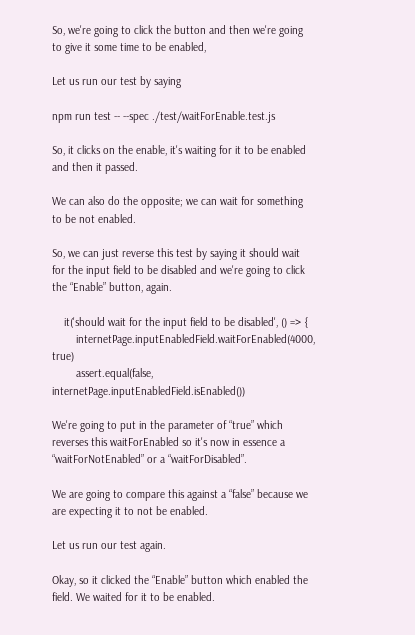So, we're going to click the button and then we're going to give it some time to be enabled,

Let us run our test by saying

npm run test -- --spec ./test/waitForEnable.test.js

So, it clicks on the enable, it's waiting for it to be enabled and then it passed.

We can also do the opposite; we can wait for something to be not enabled.

So, we can just reverse this test by saying it should wait for the input field to be disabled and we're going to click the “Enable” button, again.

    it('should wait for the input field to be disabled', () => {
        internetPage.inputEnabledField.waitForEnabled(4000, true)
        assert.equal(false, internetPage.inputEnabledField.isEnabled())

We're going to put in the parameter of “true” which reverses this waitForEnabled so it's now in essence a “waitForNotEnabled” or a “waitForDisabled”.

We are going to compare this against a “false” because we are expecting it to not be enabled.

Let us run our test again.

Okay, so it clicked the “Enable” button which enabled the field. We waited for it to be enabled.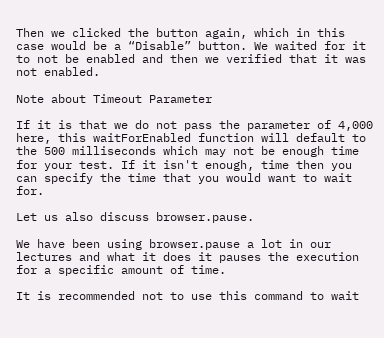Then we clicked the button again, which in this case would be a “Disable” button. We waited for it to not be enabled and then we verified that it was not enabled.

Note about Timeout Parameter

If it is that we do not pass the parameter of 4,000 here, this waitForEnabled function will default to the 500 milliseconds which may not be enough time for your test. If it isn't enough, time then you can specify the time that you would want to wait for.

Let us also discuss browser.pause.

We have been using browser.pause a lot in our lectures and what it does it pauses the execution for a specific amount of time.

It is recommended not to use this command to wait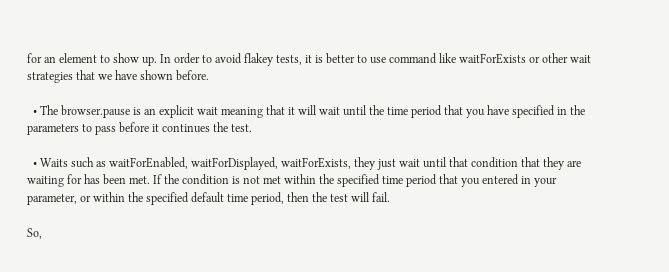for an element to show up. In order to avoid flakey tests, it is better to use command like waitForExists or other wait strategies that we have shown before.

  • The browser.pause is an explicit wait meaning that it will wait until the time period that you have specified in the parameters to pass before it continues the test.

  • Waits such as waitForEnabled, waitForDisplayed, waitForExists, they just wait until that condition that they are waiting for has been met. If the condition is not met within the specified time period that you entered in your parameter, or within the specified default time period, then the test will fail.

So,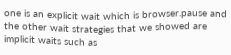one is an explicit wait which is browser.pause and the other wait strategies that we showed are implicit waits such as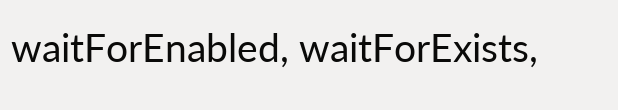waitForEnabled, waitForExists,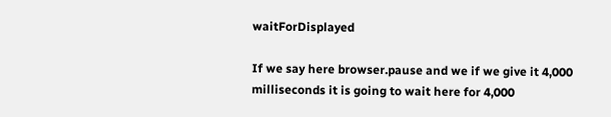waitForDisplayed

If we say here browser.pause and we if we give it 4,000 milliseconds it is going to wait here for 4,000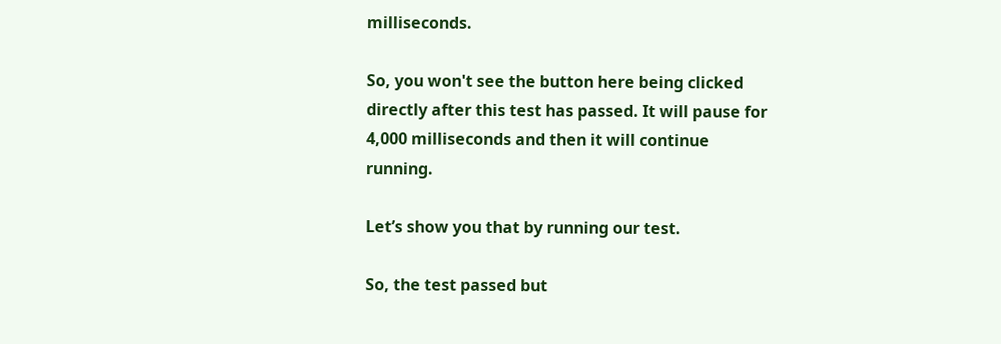milliseconds.

So, you won't see the button here being clicked directly after this test has passed. It will pause for 4,000 milliseconds and then it will continue running.

Let’s show you that by running our test.

So, the test passed but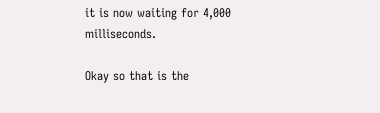it is now waiting for 4,000 milliseconds.

Okay so that is the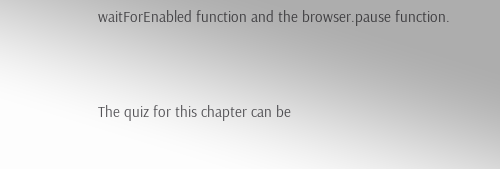waitForEnabled function and the browser.pause function.



The quiz for this chapter can be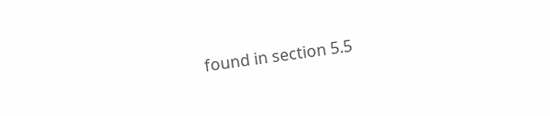found in section 5.5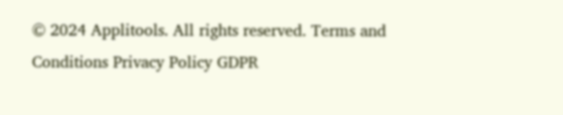© 2024 Applitools. All rights reserved. Terms and Conditions Privacy Policy GDPR